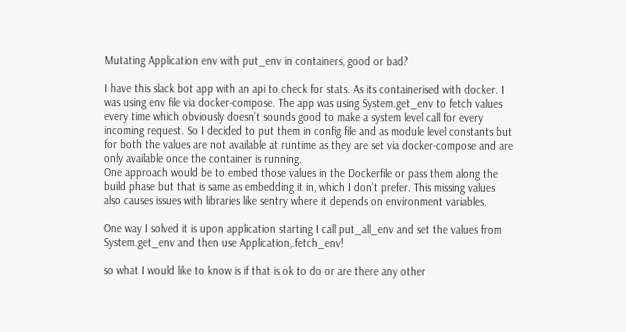Mutating Application env with put_env in containers, good or bad?

I have this slack bot app with an api to check for stats. As its containerised with docker. I was using env file via docker-compose. The app was using System.get_env to fetch values every time which obviously doesn’t sounds good to make a system level call for every incoming request. So I decided to put them in config file and as module level constants but for both the values are not available at runtime as they are set via docker-compose and are only available once the container is running.
One approach would be to embed those values in the Dockerfile or pass them along the build phase but that is same as embedding it in, which I don’t prefer. This missing values also causes issues with libraries like sentry where it depends on environment variables.

One way I solved it is upon application starting I call put_all_env and set the values from System.get_env and then use Application,.fetch_env!

so what I would like to know is if that is ok to do or are there any other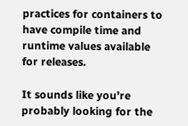practices for containers to have compile time and runtime values available for releases.

It sounds like you’re probably looking for the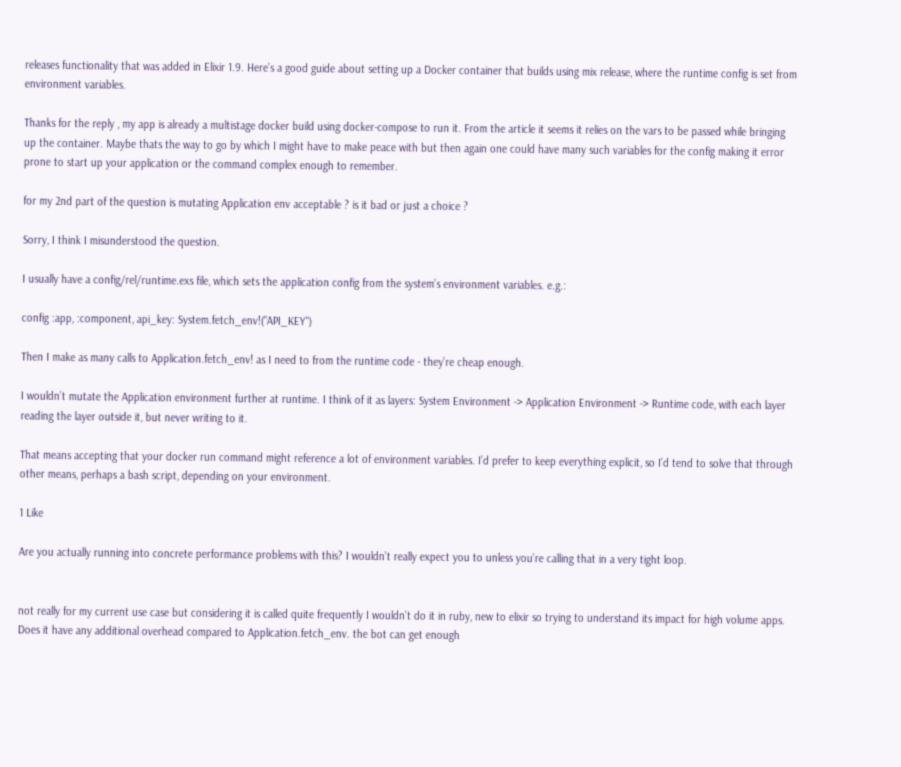releases functionality that was added in Elixir 1.9. Here’s a good guide about setting up a Docker container that builds using mix release, where the runtime config is set from environment variables.

Thanks for the reply , my app is already a multistage docker build using docker-compose to run it. From the article it seems it relies on the vars to be passed while bringing up the container. Maybe thats the way to go by which I might have to make peace with but then again one could have many such variables for the config making it error prone to start up your application or the command complex enough to remember.

for my 2nd part of the question is mutating Application env acceptable ? is it bad or just a choice ?

Sorry, I think I misunderstood the question.

I usually have a config/rel/runtime.exs file, which sets the application config from the system’s environment variables. e.g.:

config :app, :component, api_key: System.fetch_env!("API_KEY")

Then I make as many calls to Application.fetch_env! as I need to from the runtime code - they’re cheap enough.

I wouldn’t mutate the Application environment further at runtime. I think of it as layers: System Environment -> Application Environment -> Runtime code, with each layer reading the layer outside it, but never writing to it.

That means accepting that your docker run command might reference a lot of environment variables. I’d prefer to keep everything explicit, so I’d tend to solve that through other means, perhaps a bash script, depending on your environment.

1 Like

Are you actually running into concrete performance problems with this? I wouldn’t really expect you to unless you’re calling that in a very tight loop.


not really for my current use case but considering it is called quite frequently I wouldn’t do it in ruby, new to elixir so trying to understand its impact for high volume apps. Does it have any additional overhead compared to Application.fetch_env. the bot can get enough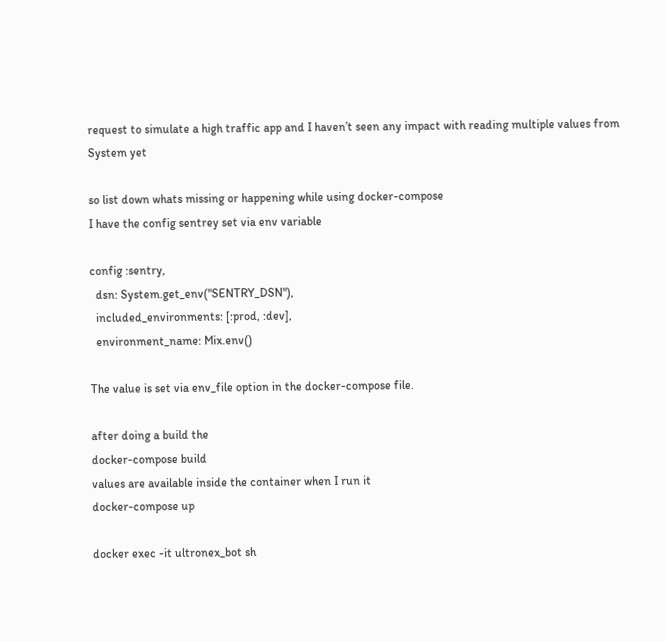request to simulate a high traffic app and I haven’t seen any impact with reading multiple values from System yet

so list down whats missing or happening while using docker-compose
I have the config sentrey set via env variable

config :sentry,
  dsn: System.get_env("SENTRY_DSN"),
  included_environments: [:prod, :dev],
  environment_name: Mix.env()

The value is set via env_file option in the docker-compose file.

after doing a build the
docker-compose build
values are available inside the container when I run it
docker-compose up

docker exec -it ultronex_bot sh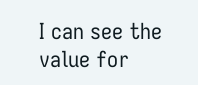I can see the value for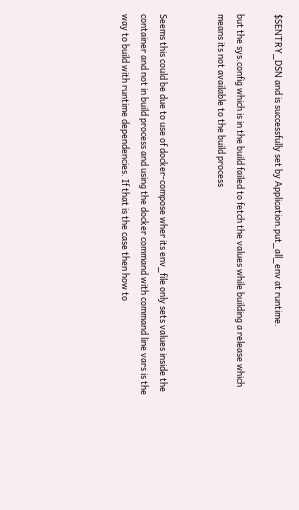$SENTRY_DSN and is successfully set by Application.put_all_env at runtime.

but the sys.config which is in the build failed to fetch the values while building a release which means its not available to the build process


Seems this could be due to use of docker-compose wher its env_file only sets values inside the container and not in build process and using the docker command with command line vars is the way to build with runtime dependencies. If that is the case then how to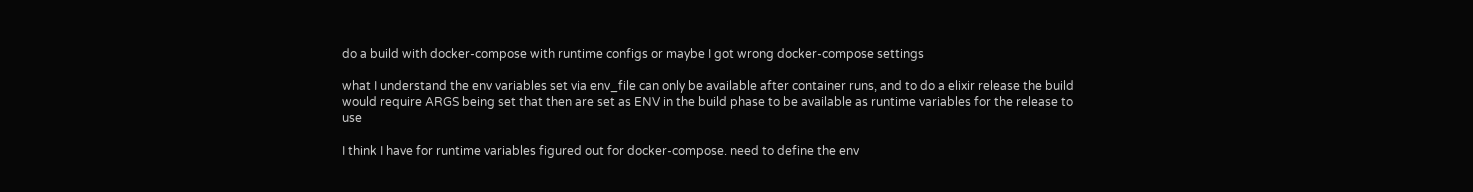do a build with docker-compose with runtime configs or maybe I got wrong docker-compose settings

what I understand the env variables set via env_file can only be available after container runs, and to do a elixir release the build would require ARGS being set that then are set as ENV in the build phase to be available as runtime variables for the release to use

I think I have for runtime variables figured out for docker-compose. need to define the env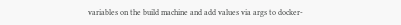variables on the build machine and add values via args to docker-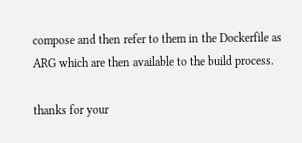compose and then refer to them in the Dockerfile as ARG which are then available to the build process.

thanks for your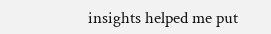insights helped me put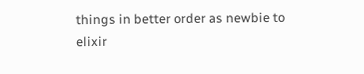things in better order as newbie to elixir